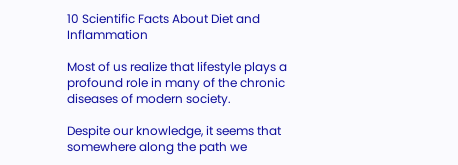10 Scientific Facts About Diet and Inflammation

Most of us realize that lifestyle plays a profound role in many of the chronic diseases of modern society.

Despite our knowledge, it seems that somewhere along the path we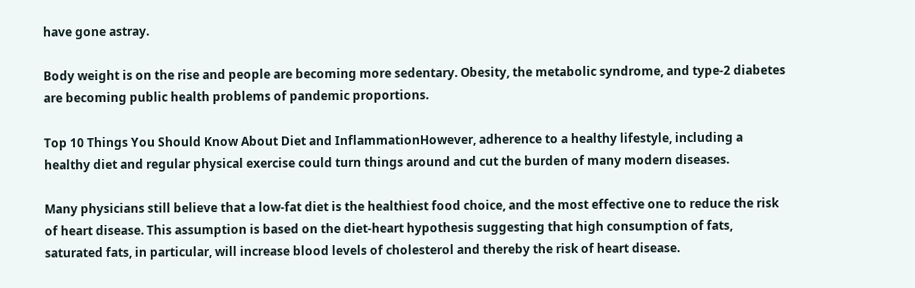have gone astray.

Body weight is on the rise and people are becoming more sedentary. Obesity, the metabolic syndrome, and type-2 diabetes are becoming public health problems of pandemic proportions.

Top 10 Things You Should Know About Diet and InflammationHowever, adherence to a healthy lifestyle, including a healthy diet and regular physical exercise could turn things around and cut the burden of many modern diseases.

Many physicians still believe that a low-fat diet is the healthiest food choice, and the most effective one to reduce the risk of heart disease. This assumption is based on the diet-heart hypothesis suggesting that high consumption of fats, saturated fats, in particular, will increase blood levels of cholesterol and thereby the risk of heart disease.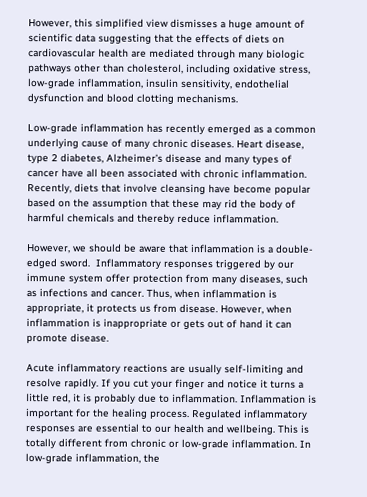However, this simplified view dismisses a huge amount of scientific data suggesting that the effects of diets on cardiovascular health are mediated through many biologic pathways other than cholesterol, including oxidative stress, low-grade inflammation, insulin sensitivity, endothelial dysfunction and blood clotting mechanisms.

Low-grade inflammation has recently emerged as a common underlying cause of many chronic diseases. Heart disease, type 2 diabetes, Alzheimer’s disease and many types of cancer have all been associated with chronic inflammation. Recently, diets that involve cleansing have become popular based on the assumption that these may rid the body of harmful chemicals and thereby reduce inflammation.

However, we should be aware that inflammation is a double-edged sword.  Inflammatory responses triggered by our immune system offer protection from many diseases, such as infections and cancer. Thus, when inflammation is appropriate, it protects us from disease. However, when inflammation is inappropriate or gets out of hand it can promote disease.

Acute inflammatory reactions are usually self-limiting and resolve rapidly. If you cut your finger and notice it turns a little red, it is probably due to inflammation. Inflammation is important for the healing process. Regulated inflammatory responses are essential to our health and wellbeing. This is totally different from chronic or low-grade inflammation. In low-grade inflammation, the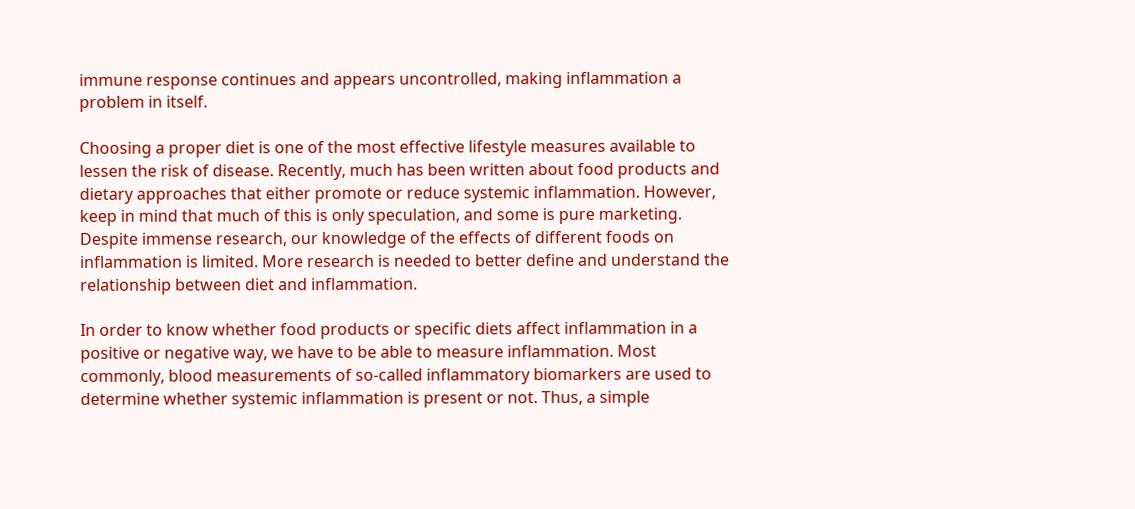immune response continues and appears uncontrolled, making inflammation a problem in itself.

Choosing a proper diet is one of the most effective lifestyle measures available to lessen the risk of disease. Recently, much has been written about food products and dietary approaches that either promote or reduce systemic inflammation. However, keep in mind that much of this is only speculation, and some is pure marketing. Despite immense research, our knowledge of the effects of different foods on inflammation is limited. More research is needed to better define and understand the relationship between diet and inflammation.

In order to know whether food products or specific diets affect inflammation in a positive or negative way, we have to be able to measure inflammation. Most commonly, blood measurements of so-called inflammatory biomarkers are used to determine whether systemic inflammation is present or not. Thus, a simple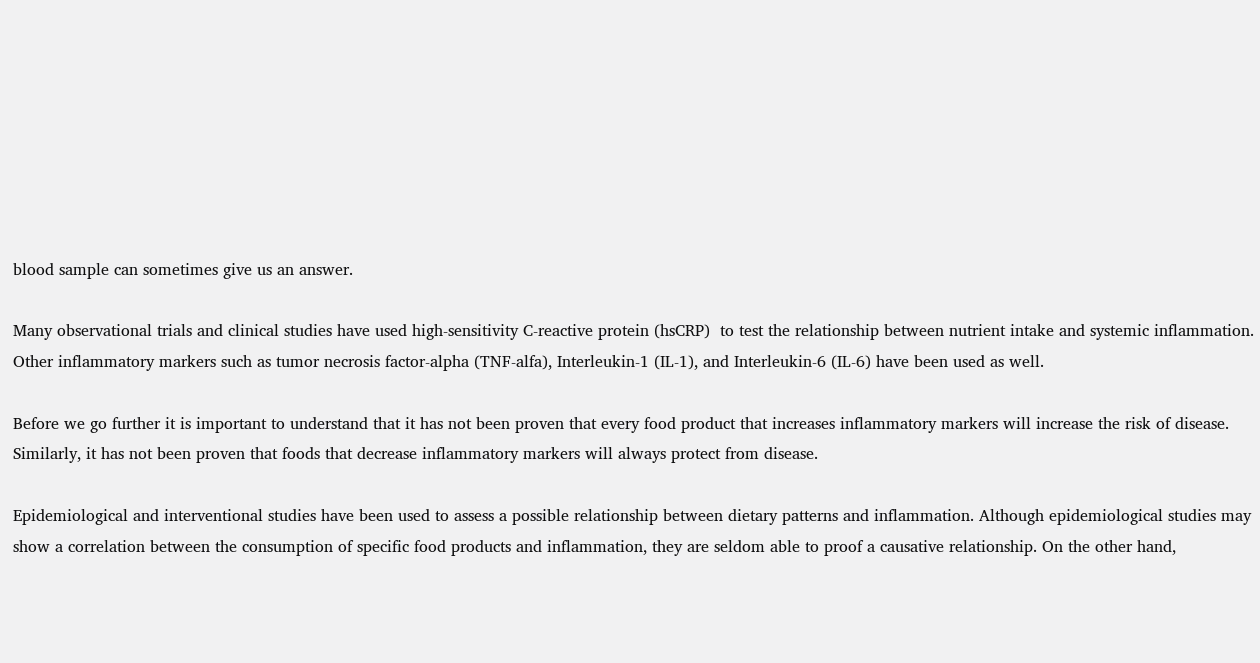blood sample can sometimes give us an answer.

Many observational trials and clinical studies have used high-sensitivity C-reactive protein (hsCRP)  to test the relationship between nutrient intake and systemic inflammation. Other inflammatory markers such as tumor necrosis factor-alpha (TNF-alfa), Interleukin-1 (IL-1), and Interleukin-6 (IL-6) have been used as well.

Before we go further it is important to understand that it has not been proven that every food product that increases inflammatory markers will increase the risk of disease. Similarly, it has not been proven that foods that decrease inflammatory markers will always protect from disease.

Epidemiological and interventional studies have been used to assess a possible relationship between dietary patterns and inflammation. Although epidemiological studies may show a correlation between the consumption of specific food products and inflammation, they are seldom able to proof a causative relationship. On the other hand,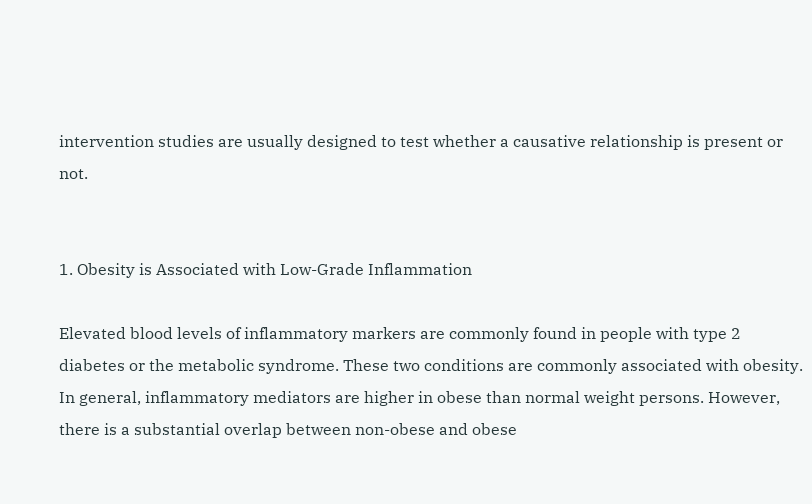intervention studies are usually designed to test whether a causative relationship is present or not.


1. Obesity is Associated with Low-Grade Inflammation

Elevated blood levels of inflammatory markers are commonly found in people with type 2 diabetes or the metabolic syndrome. These two conditions are commonly associated with obesity. In general, inflammatory mediators are higher in obese than normal weight persons. However, there is a substantial overlap between non-obese and obese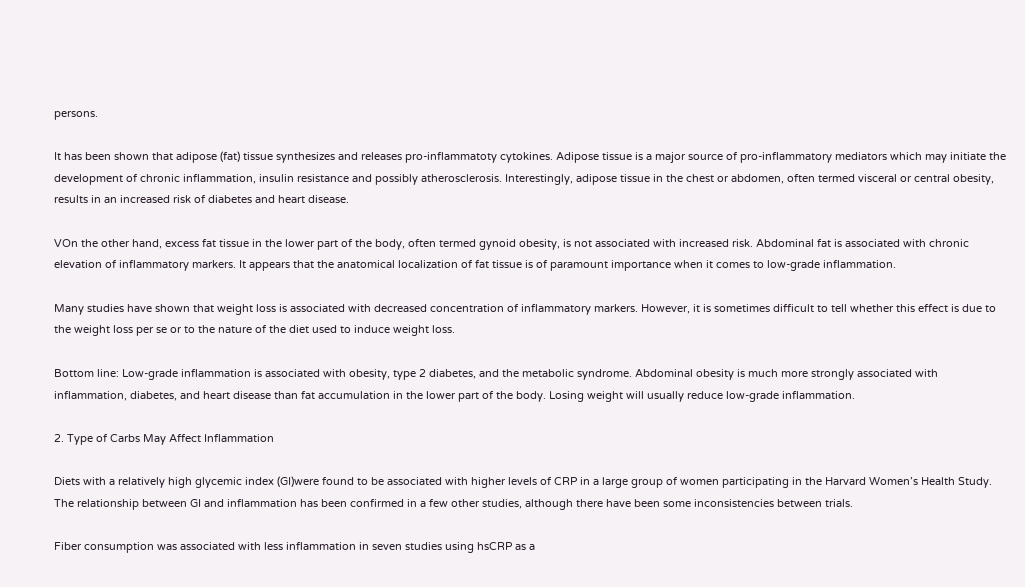persons.

It has been shown that adipose (fat) tissue synthesizes and releases pro-inflammatoty cytokines. Adipose tissue is a major source of pro-inflammatory mediators which may initiate the development of chronic inflammation, insulin resistance and possibly atherosclerosis. Interestingly, adipose tissue in the chest or abdomen, often termed visceral or central obesity, results in an increased risk of diabetes and heart disease.

VOn the other hand, excess fat tissue in the lower part of the body, often termed gynoid obesity, is not associated with increased risk. Abdominal fat is associated with chronic elevation of inflammatory markers. It appears that the anatomical localization of fat tissue is of paramount importance when it comes to low-grade inflammation.

Many studies have shown that weight loss is associated with decreased concentration of inflammatory markers. However, it is sometimes difficult to tell whether this effect is due to the weight loss per se or to the nature of the diet used to induce weight loss.

Bottom line: Low-grade inflammation is associated with obesity, type 2 diabetes, and the metabolic syndrome. Abdominal obesity is much more strongly associated with inflammation, diabetes, and heart disease than fat accumulation in the lower part of the body. Losing weight will usually reduce low-grade inflammation.

2. Type of Carbs May Affect Inflammation

Diets with a relatively high glycemic index (GI)were found to be associated with higher levels of CRP in a large group of women participating in the Harvard Women’s Health Study. The relationship between GI and inflammation has been confirmed in a few other studies, although there have been some inconsistencies between trials.

Fiber consumption was associated with less inflammation in seven studies using hsCRP as a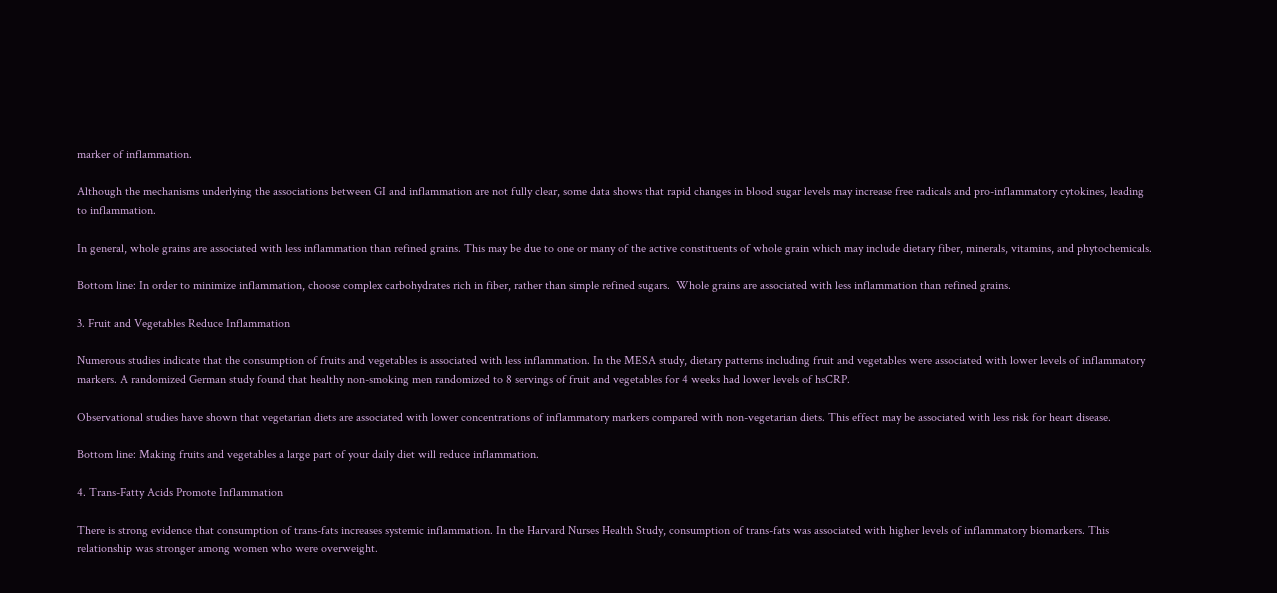marker of inflammation.

Although the mechanisms underlying the associations between GI and inflammation are not fully clear, some data shows that rapid changes in blood sugar levels may increase free radicals and pro-inflammatory cytokines, leading to inflammation.

In general, whole grains are associated with less inflammation than refined grains. This may be due to one or many of the active constituents of whole grain which may include dietary fiber, minerals, vitamins, and phytochemicals.

Bottom line: In order to minimize inflammation, choose complex carbohydrates rich in fiber, rather than simple refined sugars.  Whole grains are associated with less inflammation than refined grains.

3. Fruit and Vegetables Reduce Inflammation

Numerous studies indicate that the consumption of fruits and vegetables is associated with less inflammation. In the MESA study, dietary patterns including fruit and vegetables were associated with lower levels of inflammatory markers. A randomized German study found that healthy non-smoking men randomized to 8 servings of fruit and vegetables for 4 weeks had lower levels of hsCRP.

Observational studies have shown that vegetarian diets are associated with lower concentrations of inflammatory markers compared with non-vegetarian diets. This effect may be associated with less risk for heart disease.

Bottom line: Making fruits and vegetables a large part of your daily diet will reduce inflammation.

4. Trans-Fatty Acids Promote Inflammation

There is strong evidence that consumption of trans-fats increases systemic inflammation. In the Harvard Nurses Health Study, consumption of trans-fats was associated with higher levels of inflammatory biomarkers. This relationship was stronger among women who were overweight.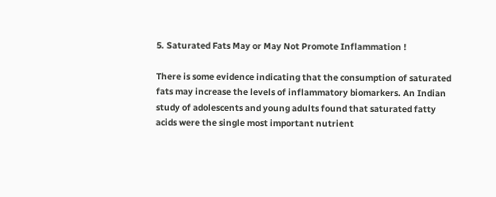5. Saturated Fats May or May Not Promote Inflammation !

There is some evidence indicating that the consumption of saturated fats may increase the levels of inflammatory biomarkers. An Indian study of adolescents and young adults found that saturated fatty acids were the single most important nutrient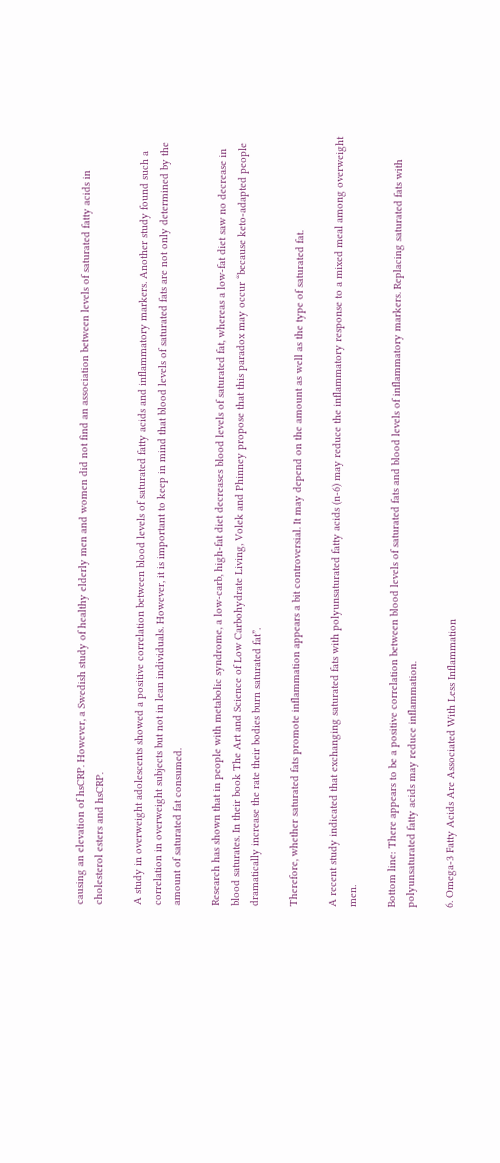causing an elevation of hsCRP. However, a Swedish study of healthy elderly men and women did not find an association between levels of saturated fatty acids in cholesterol esters and hsCRP.

A study in overweight adolescents showed a positive correlation between blood levels of saturated fatty acids and inflammatory markers. Another study found such a correlation in overweight subjects but not in lean individuals. However, it is important to keep in mind that blood levels of saturated fats are not only determined by the amount of saturated fat consumed.

Research has shown that in people with metabolic syndrome, a low-carb, high-fat diet decreases blood levels of saturated fat, whereas a low-fat diet saw no decrease in blood saturates. In their book The Art and Science of Low Carbohydrate Living, Volek and Phinney propose that this paradox may occur “because keto-adapted people dramatically increase the rate their bodies burn saturated fat”.

Therefore, whether saturated fats promote inflammation appears a bit controversial. It may depend on the amount as well as the type of saturated fat.

A recent study indicated that exchanging saturated fats with polyunsaturated fatty acids (n-6) may reduce the inflammatory response to a mixed meal among overweight men.

Bottom line: There appears to be a positive correlation between blood levels of saturated fats and blood levels of inflammatory markers. Replacing saturated fats with polyunsaturated fatty acids may reduce inflammation.

6. Omega-3 Fatty Acids Are Associated With Less Inflammation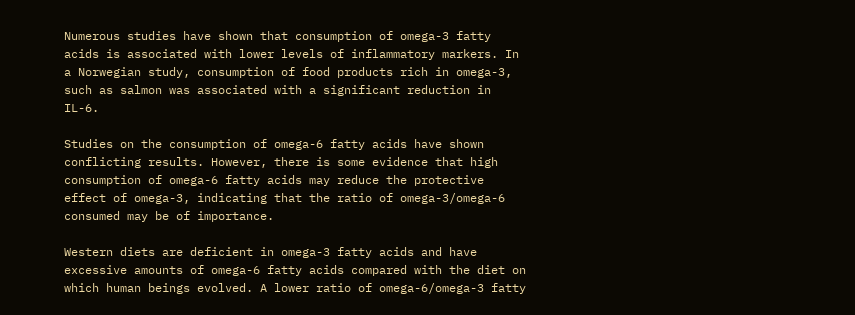Numerous studies have shown that consumption of omega-3 fatty acids is associated with lower levels of inflammatory markers. In a Norwegian study, consumption of food products rich in omega-3, such as salmon was associated with a significant reduction in IL-6.

Studies on the consumption of omega-6 fatty acids have shown conflicting results. However, there is some evidence that high consumption of omega-6 fatty acids may reduce the protective effect of omega-3, indicating that the ratio of omega-3/omega-6 consumed may be of importance.

Western diets are deficient in omega-3 fatty acids and have excessive amounts of omega-6 fatty acids compared with the diet on which human beings evolved. A lower ratio of omega-6/omega-3 fatty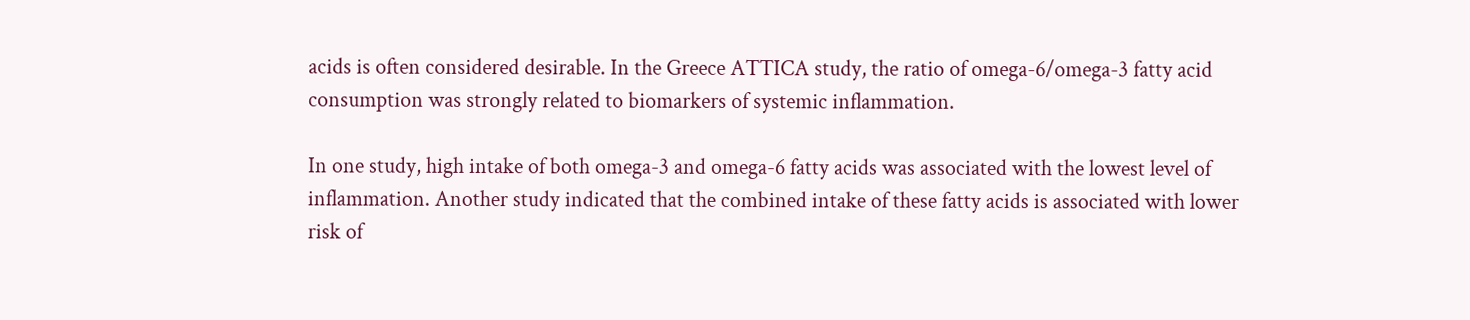acids is often considered desirable. In the Greece ATTICA study, the ratio of omega-6/omega-3 fatty acid consumption was strongly related to biomarkers of systemic inflammation.

In one study, high intake of both omega-3 and omega-6 fatty acids was associated with the lowest level of inflammation. Another study indicated that the combined intake of these fatty acids is associated with lower risk of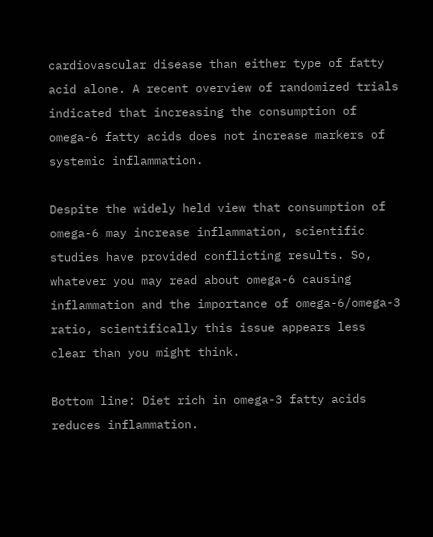cardiovascular disease than either type of fatty acid alone. A recent overview of randomized trials indicated that increasing the consumption of omega-6 fatty acids does not increase markers of systemic inflammation.

Despite the widely held view that consumption of omega-6 may increase inflammation, scientific studies have provided conflicting results. So, whatever you may read about omega-6 causing inflammation and the importance of omega-6/omega-3 ratio, scientifically this issue appears less clear than you might think.

Bottom line: Diet rich in omega-3 fatty acids reduces inflammation.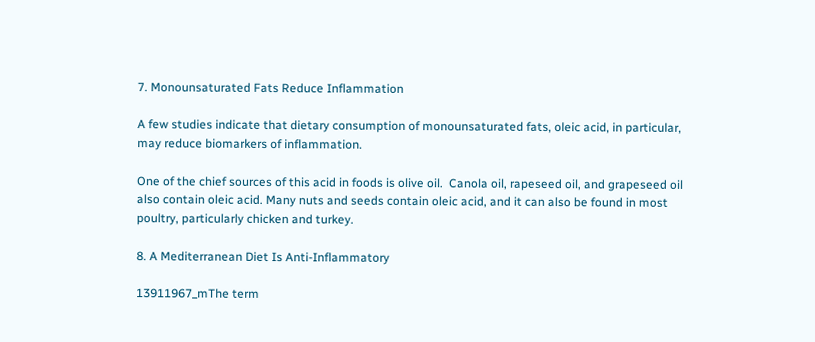7. Monounsaturated Fats Reduce Inflammation

A few studies indicate that dietary consumption of monounsaturated fats, oleic acid, in particular, may reduce biomarkers of inflammation.

One of the chief sources of this acid in foods is olive oil.  Canola oil, rapeseed oil, and grapeseed oil also contain oleic acid. Many nuts and seeds contain oleic acid, and it can also be found in most poultry, particularly chicken and turkey.

8. A Mediterranean Diet Is Anti-Inflammatory

13911967_mThe term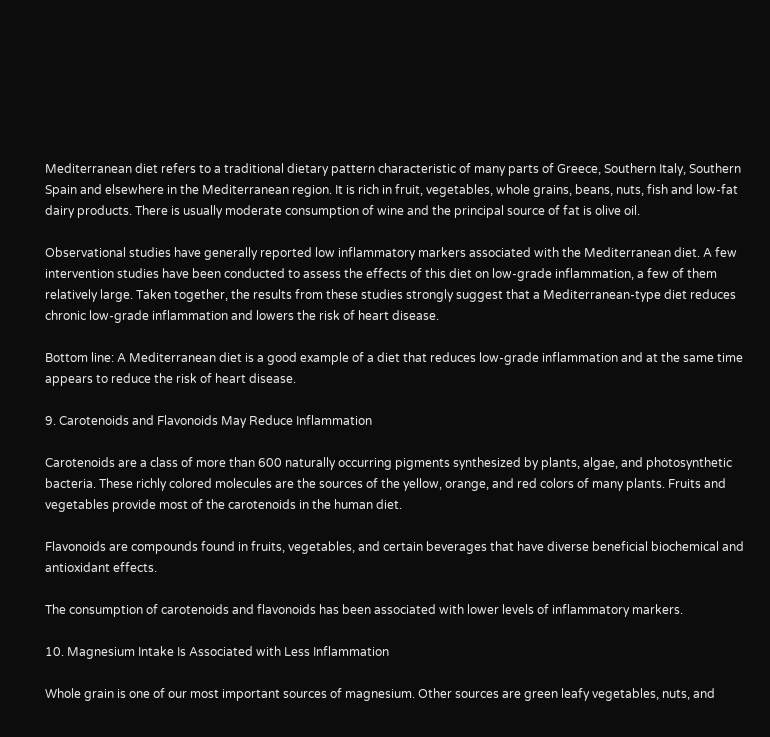Mediterranean diet refers to a traditional dietary pattern characteristic of many parts of Greece, Southern Italy, Southern Spain and elsewhere in the Mediterranean region. It is rich in fruit, vegetables, whole grains, beans, nuts, fish and low-fat dairy products. There is usually moderate consumption of wine and the principal source of fat is olive oil.

Observational studies have generally reported low inflammatory markers associated with the Mediterranean diet. A few intervention studies have been conducted to assess the effects of this diet on low-grade inflammation, a few of them relatively large. Taken together, the results from these studies strongly suggest that a Mediterranean-type diet reduces chronic low-grade inflammation and lowers the risk of heart disease.

Bottom line: A Mediterranean diet is a good example of a diet that reduces low-grade inflammation and at the same time appears to reduce the risk of heart disease.

9. Carotenoids and Flavonoids May Reduce Inflammation

Carotenoids are a class of more than 600 naturally occurring pigments synthesized by plants, algae, and photosynthetic bacteria. These richly colored molecules are the sources of the yellow, orange, and red colors of many plants. Fruits and vegetables provide most of the carotenoids in the human diet.

Flavonoids are compounds found in fruits, vegetables, and certain beverages that have diverse beneficial biochemical and antioxidant effects.

The consumption of carotenoids and flavonoids has been associated with lower levels of inflammatory markers.

10. Magnesium Intake Is Associated with Less Inflammation

Whole grain is one of our most important sources of magnesium. Other sources are green leafy vegetables, nuts, and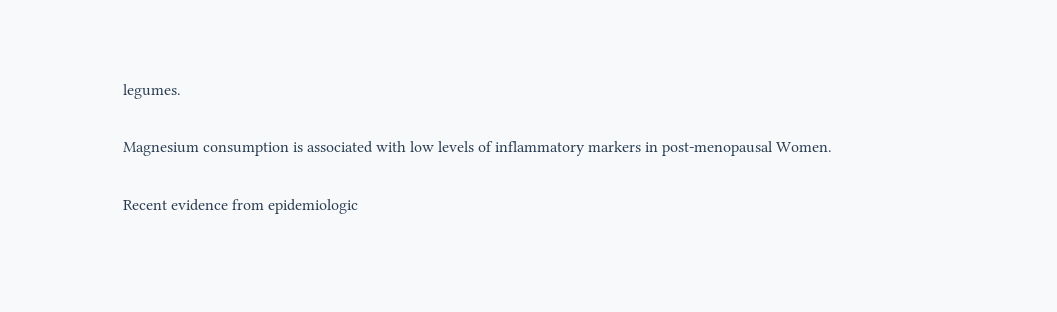legumes.

Magnesium consumption is associated with low levels of inflammatory markers in post-menopausal Women.

Recent evidence from epidemiologic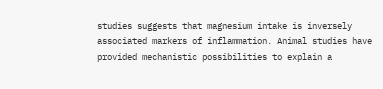studies suggests that magnesium intake is inversely associated markers of inflammation. Animal studies have provided mechanistic possibilities to explain a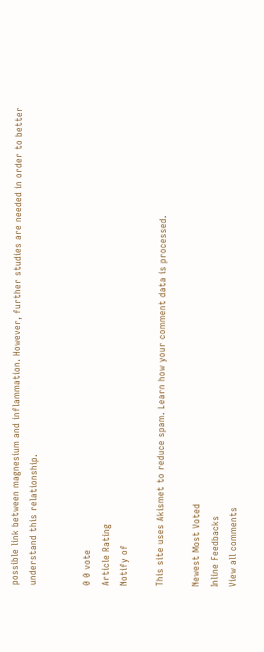possible link between magnesium and inflammation. However, further studies are needed in order to better understand this relationship.


0 0 vote
Article Rating
Notify of

This site uses Akismet to reduce spam. Learn how your comment data is processed.

Newest Most Voted
Inline Feedbacks
View all comments